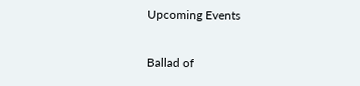Upcoming Events

Ballad of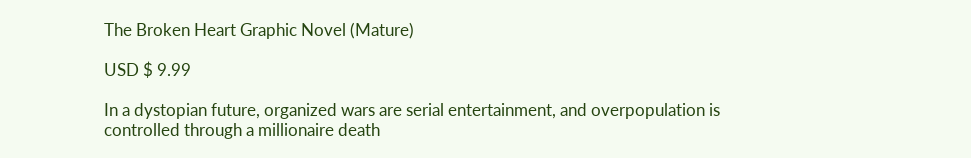The Broken Heart Graphic Novel (Mature)

USD $ 9.99

In a dystopian future, organized wars are serial entertainment, and overpopulation is controlled through a millionaire death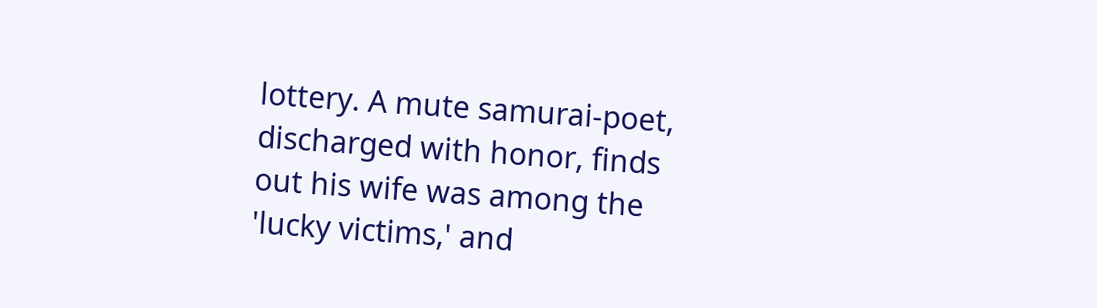lottery. A mute samurai-poet, discharged with honor, finds out his wife was among the 'lucky victims,' and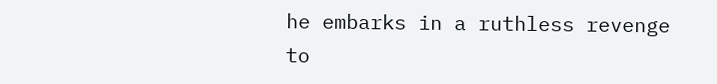he embarks in a ruthless revenge to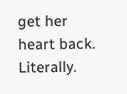get her heart back. Literally.